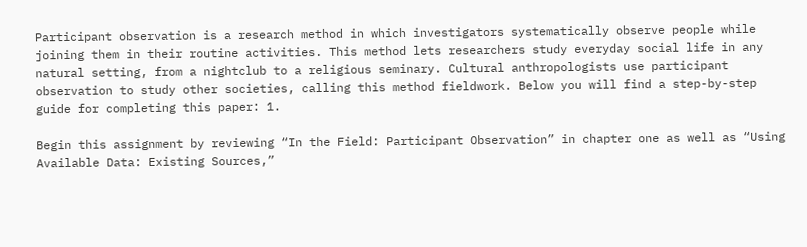Participant observation is a research method in which investigators systematically observe people while joining them in their routine activities. This method lets researchers study everyday social life in any natural setting, from a nightclub to a religious seminary. Cultural anthropologists use participant observation to study other societies, calling this method fieldwork. Below you will find a step-by-step guide for completing this paper: 1.

Begin this assignment by reviewing “In the Field: Participant Observation” in chapter one as well as “Using Available Data: Existing Sources,”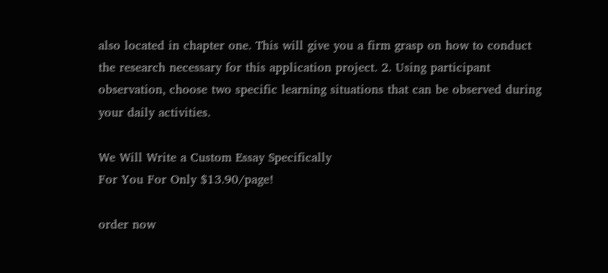also located in chapter one. This will give you a firm grasp on how to conduct the research necessary for this application project. 2. Using participant observation, choose two specific learning situations that can be observed during your daily activities.

We Will Write a Custom Essay Specifically
For You For Only $13.90/page!

order now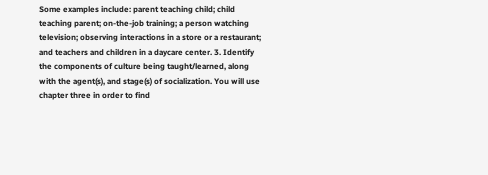Some examples include: parent teaching child; child teaching parent; on-the-job training; a person watching television; observing interactions in a store or a restaurant; and teachers and children in a daycare center. 3. Identify the components of culture being taught/learned, along with the agent(s), and stage(s) of socialization. You will use chapter three in order to find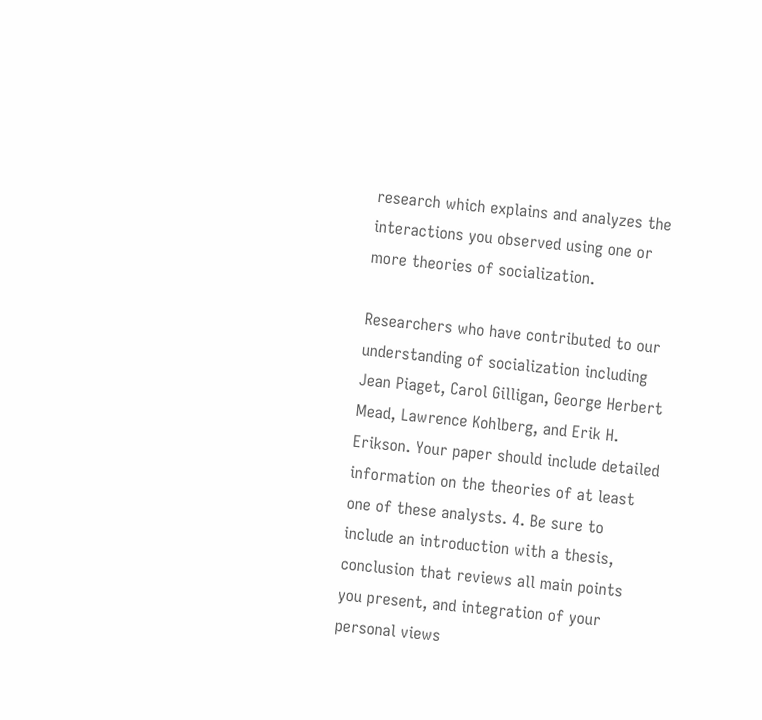research which explains and analyzes the interactions you observed using one or more theories of socialization.

Researchers who have contributed to our understanding of socialization including Jean Piaget, Carol Gilligan, George Herbert Mead, Lawrence Kohlberg, and Erik H. Erikson. Your paper should include detailed information on the theories of at least one of these analysts. 4. Be sure to include an introduction with a thesis, conclusion that reviews all main points you present, and integration of your personal views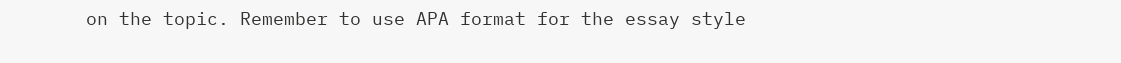on the topic. Remember to use APA format for the essay style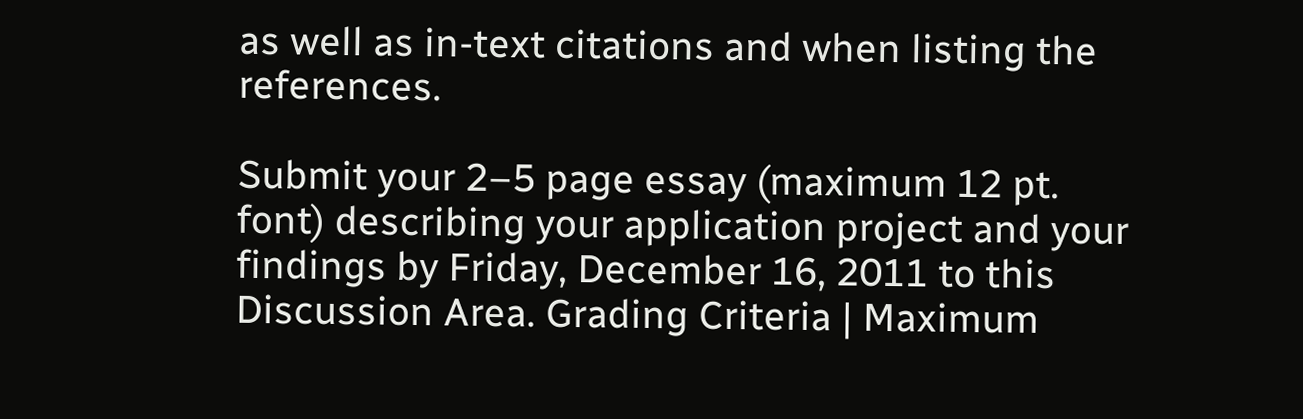as well as in-text citations and when listing the references.

Submit your 2–5 page essay (maximum 12 pt. font) describing your application project and your findings by Friday, December 16, 2011 to this Discussion Area. Grading Criteria | Maximum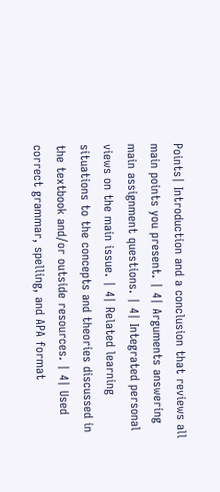Points| Introduction and a conclusion that reviews all main points you present. | 4| Arguments answering main assignment questions. | 4| Integrated personal views on the main issue. | 4| Related learning situations to the concepts and theories discussed in the textbook and/or outside resources. | 4| Used correct grammar, spelling, and APA format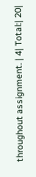throughout assignment. | 4| Total:| 20|